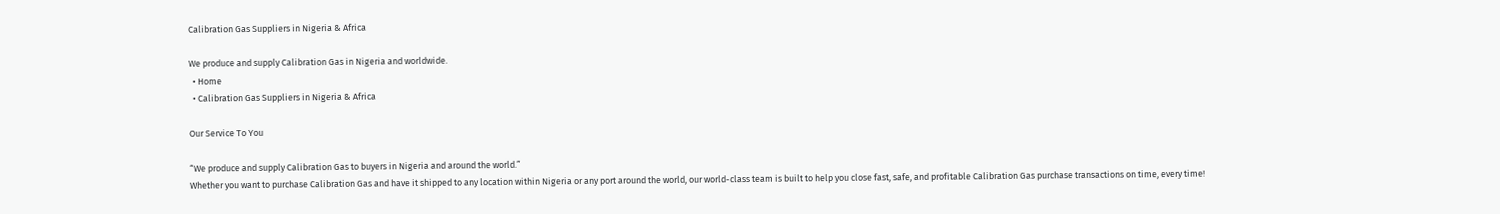Calibration Gas Suppliers in Nigeria & Africa

We produce and supply Calibration Gas in Nigeria and worldwide.
  • Home
  • Calibration Gas Suppliers in Nigeria & Africa

Our Service To You

“We produce and supply Calibration Gas to buyers in Nigeria and around the world.”
Whether you want to purchase Calibration Gas and have it shipped to any location within Nigeria or any port around the world, our world-class team is built to help you close fast, safe, and profitable Calibration Gas purchase transactions on time, every time!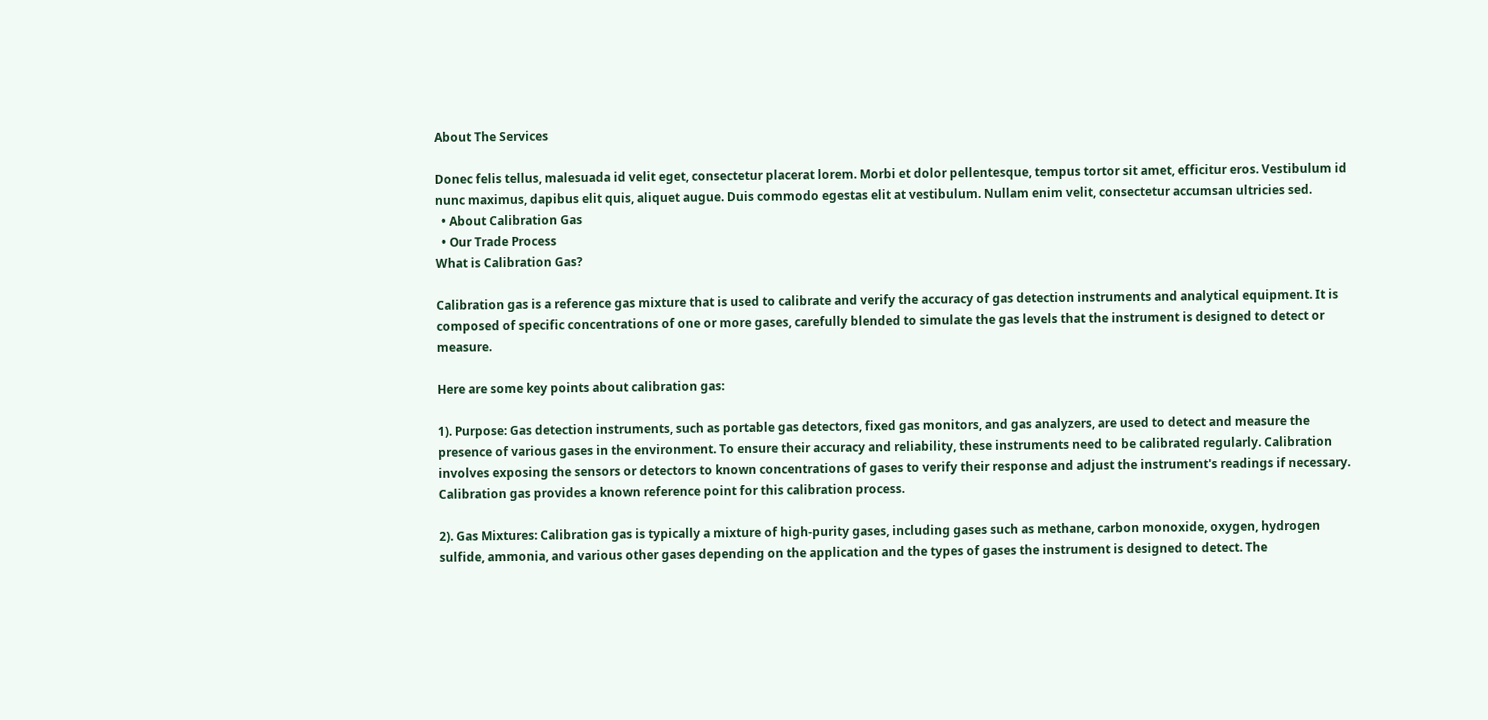About The Services

Donec felis tellus, malesuada id velit eget, consectetur placerat lorem. Morbi et dolor pellentesque, tempus tortor sit amet, efficitur eros. Vestibulum id nunc maximus, dapibus elit quis, aliquet augue. Duis commodo egestas elit at vestibulum. Nullam enim velit, consectetur accumsan ultricies sed.
  • About Calibration Gas
  • Our Trade Process
What is Calibration Gas?

Calibration gas is a reference gas mixture that is used to calibrate and verify the accuracy of gas detection instruments and analytical equipment. It is composed of specific concentrations of one or more gases, carefully blended to simulate the gas levels that the instrument is designed to detect or measure.

Here are some key points about calibration gas:

1). Purpose: Gas detection instruments, such as portable gas detectors, fixed gas monitors, and gas analyzers, are used to detect and measure the presence of various gases in the environment. To ensure their accuracy and reliability, these instruments need to be calibrated regularly. Calibration involves exposing the sensors or detectors to known concentrations of gases to verify their response and adjust the instrument's readings if necessary. Calibration gas provides a known reference point for this calibration process.

2). Gas Mixtures: Calibration gas is typically a mixture of high-purity gases, including gases such as methane, carbon monoxide, oxygen, hydrogen sulfide, ammonia, and various other gases depending on the application and the types of gases the instrument is designed to detect. The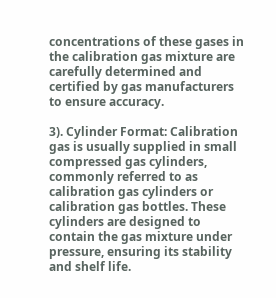concentrations of these gases in the calibration gas mixture are carefully determined and certified by gas manufacturers to ensure accuracy.

3). Cylinder Format: Calibration gas is usually supplied in small compressed gas cylinders, commonly referred to as calibration gas cylinders or calibration gas bottles. These cylinders are designed to contain the gas mixture under pressure, ensuring its stability and shelf life.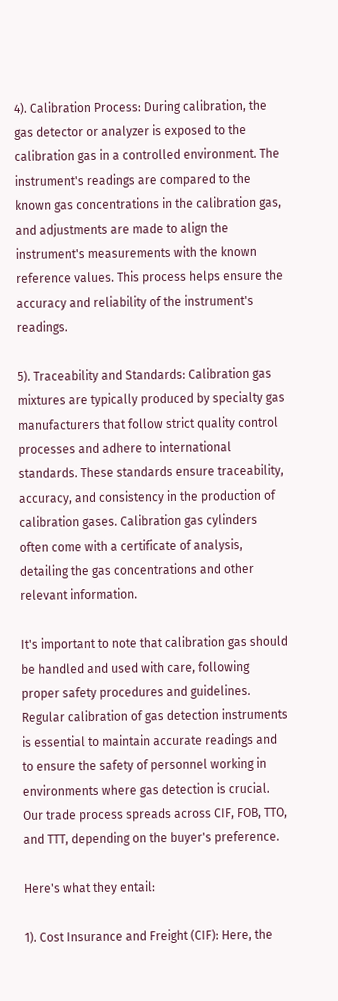4). Calibration Process: During calibration, the gas detector or analyzer is exposed to the calibration gas in a controlled environment. The instrument's readings are compared to the known gas concentrations in the calibration gas, and adjustments are made to align the instrument's measurements with the known reference values. This process helps ensure the accuracy and reliability of the instrument's readings.

5). Traceability and Standards: Calibration gas mixtures are typically produced by specialty gas manufacturers that follow strict quality control processes and adhere to international standards. These standards ensure traceability, accuracy, and consistency in the production of calibration gases. Calibration gas cylinders often come with a certificate of analysis, detailing the gas concentrations and other relevant information.

It's important to note that calibration gas should be handled and used with care, following proper safety procedures and guidelines. Regular calibration of gas detection instruments is essential to maintain accurate readings and to ensure the safety of personnel working in environments where gas detection is crucial.
Our trade process spreads across CIF, FOB, TTO, and TTT, depending on the buyer's preference.

Here's what they entail:

1). Cost Insurance and Freight (CIF): Here, the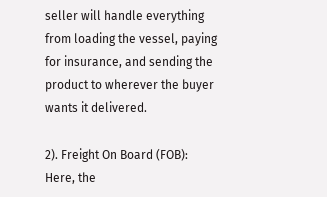seller will handle everything from loading the vessel, paying for insurance, and sending the product to wherever the buyer wants it delivered.

2). Freight On Board (FOB): Here, the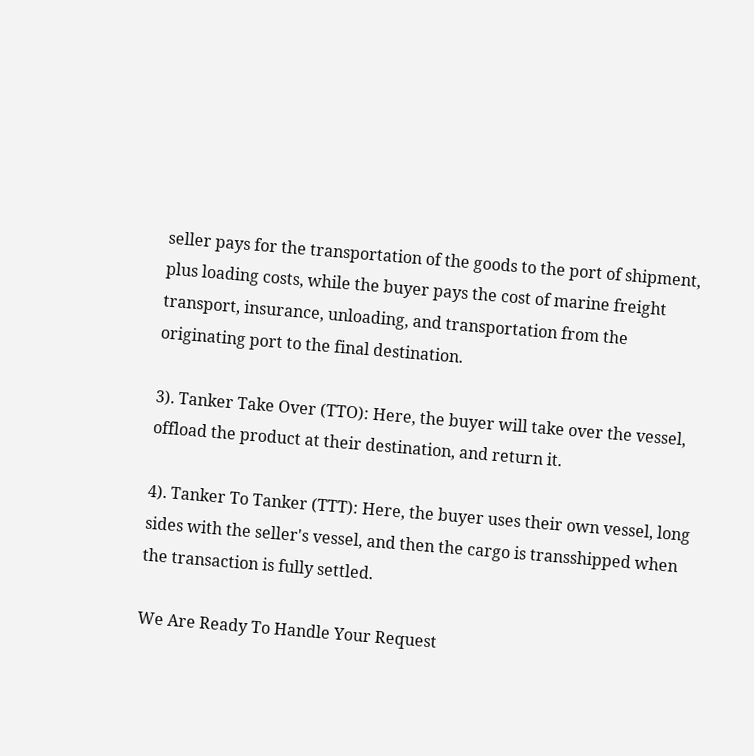seller pays for the transportation of the goods to the port of shipment, plus loading costs, while the buyer pays the cost of marine freight transport, insurance, unloading, and transportation from the originating port to the final destination.

3). Tanker Take Over (TTO): Here, the buyer will take over the vessel, offload the product at their destination, and return it.

4). Tanker To Tanker (TTT): Here, the buyer uses their own vessel, long sides with the seller's vessel, and then the cargo is transshipped when the transaction is fully settled.

We Are Ready To Handle Your Request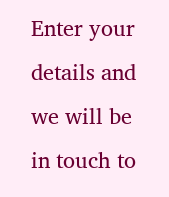Enter your details and we will be in touch to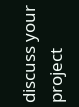discuss your project